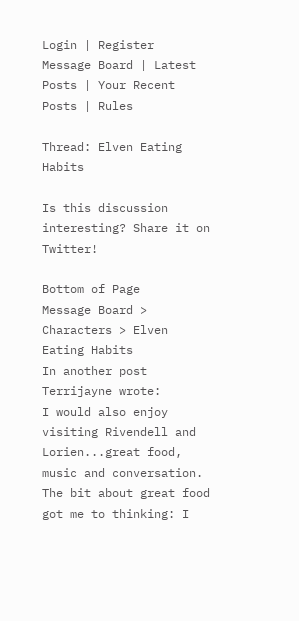Login | Register
Message Board | Latest Posts | Your Recent Posts | Rules

Thread: Elven Eating Habits

Is this discussion interesting? Share it on Twitter!

Bottom of Page    Message Board > Characters > Elven Eating Habits
In another post Terrijayne wrote:
I would also enjoy visiting Rivendell and Lorien...great food, music and conversation.
The bit about great food got me to thinking: I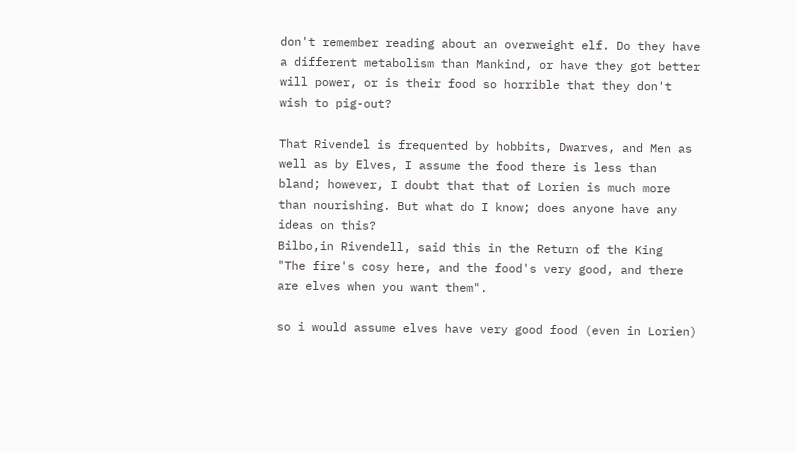don't remember reading about an overweight elf. Do they have a different metabolism than Mankind, or have they got better will power, or is their food so horrible that they don't wish to pig-out?

That Rivendel is frequented by hobbits, Dwarves, and Men as well as by Elves, I assume the food there is less than bland; however, I doubt that that of Lorien is much more than nourishing. But what do I know; does anyone have any ideas on this?
Bilbo,in Rivendell, said this in the Return of the King
"The fire's cosy here, and the food's very good, and there are elves when you want them".

so i would assume elves have very good food (even in Lorien)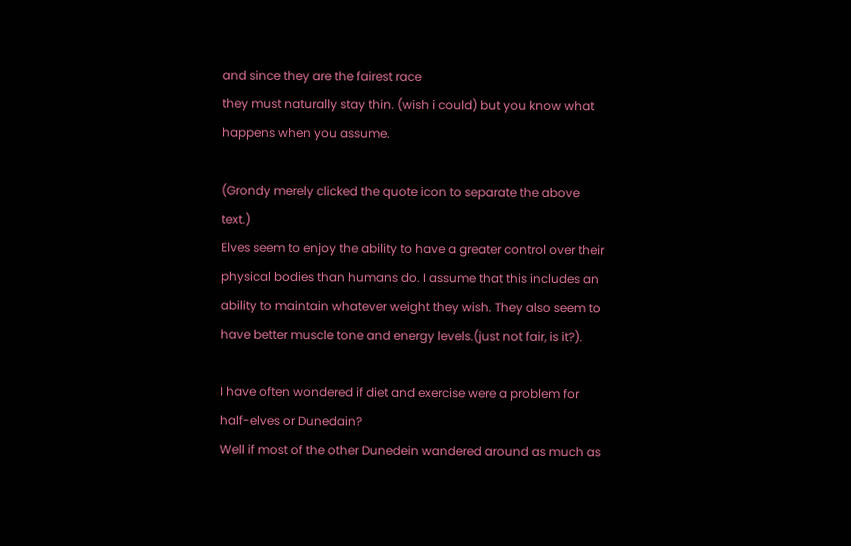and since they are the fairest race
they must naturally stay thin. (wish i could) but you know what happens when you assume.

(Grondy merely clicked the quote icon to separate the above text.)
Elves seem to enjoy the ability to have a greater control over their physical bodies than humans do. I assume that this includes an ability to maintain whatever weight they wish. They also seem to have better muscle tone and energy levels.(just not fair, is it?).

I have often wondered if diet and exercise were a problem for half-elves or Dunedain?
Well if most of the other Dunedein wandered around as much as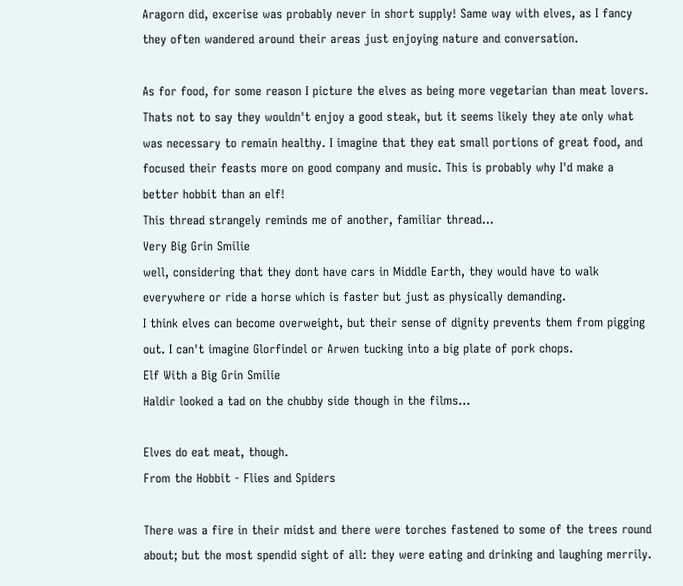Aragorn did, excerise was probably never in short supply! Same way with elves, as I fancy they often wandered around their areas just enjoying nature and conversation.

As for food, for some reason I picture the elves as being more vegetarian than meat lovers. Thats not to say they wouldn't enjoy a good steak, but it seems likely they ate only what was necessary to remain healthy. I imagine that they eat small portions of great food, and focused their feasts more on good company and music. This is probably why I'd make a better hobbit than an elf!
This thread strangely reminds me of another, familiar thread...
Very Big Grin Smilie
well, considering that they dont have cars in Middle Earth, they would have to walk everywhere or ride a horse which is faster but just as physically demanding.
I think elves can become overweight, but their sense of dignity prevents them from pigging out. I can't imagine Glorfindel or Arwen tucking into a big plate of pork chops.
Elf With a Big Grin Smilie
Haldir looked a tad on the chubby side though in the films...

Elves do eat meat, though.
From the Hobbit - Flies and Spiders

There was a fire in their midst and there were torches fastened to some of the trees round about; but the most spendid sight of all: they were eating and drinking and laughing merrily.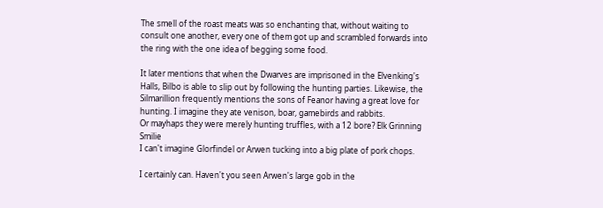The smell of the roast meats was so enchanting that, without waiting to consult one another, every one of them got up and scrambled forwards into the ring with the one idea of begging some food.

It later mentions that when the Dwarves are imprisoned in the Elvenking's Halls, Bilbo is able to slip out by following the hunting parties. Likewise, the Silmarillion frequently mentions the sons of Feanor having a great love for hunting. I imagine they ate venison, boar, gamebirds and rabbits.
Or mayhaps they were merely hunting truffles, with a 12 bore? Elk Grinning Smilie
I can't imagine Glorfindel or Arwen tucking into a big plate of pork chops.

I certainly can. Haven't you seen Arwen's large gob in the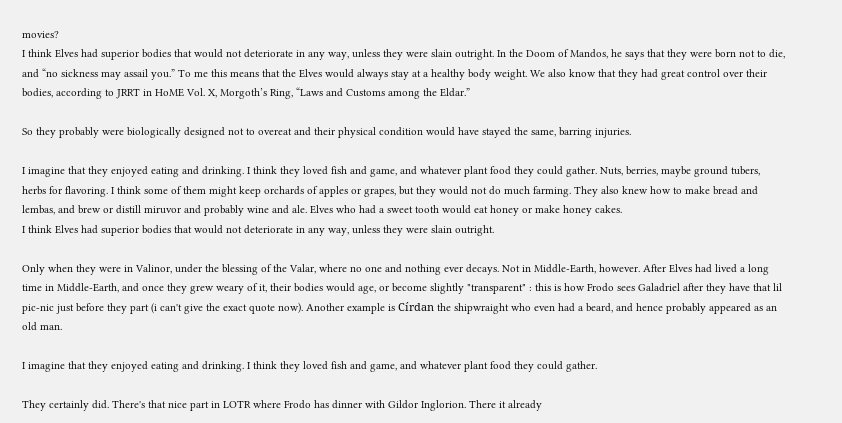movies?
I think Elves had superior bodies that would not deteriorate in any way, unless they were slain outright. In the Doom of Mandos, he says that they were born not to die, and “no sickness may assail you.” To me this means that the Elves would always stay at a healthy body weight. We also know that they had great control over their bodies, according to JRRT in HoME Vol. X, Morgoth’s Ring, “Laws and Customs among the Eldar.”

So they probably were biologically designed not to overeat and their physical condition would have stayed the same, barring injuries.

I imagine that they enjoyed eating and drinking. I think they loved fish and game, and whatever plant food they could gather. Nuts, berries, maybe ground tubers, herbs for flavoring. I think some of them might keep orchards of apples or grapes, but they would not do much farming. They also knew how to make bread and lembas, and brew or distill miruvor and probably wine and ale. Elves who had a sweet tooth would eat honey or make honey cakes.
I think Elves had superior bodies that would not deteriorate in any way, unless they were slain outright.

Only when they were in Valinor, under the blessing of the Valar, where no one and nothing ever decays. Not in Middle-Earth, however. After Elves had lived a long time in Middle-Earth, and once they grew weary of it, their bodies would age, or become slightly "transparent" : this is how Frodo sees Galadriel after they have that lil pic-nic just before they part (i can't give the exact quote now). Another example is Círdan the shipwraight who even had a beard, and hence probably appeared as an old man.

I imagine that they enjoyed eating and drinking. I think they loved fish and game, and whatever plant food they could gather.

They certainly did. There's that nice part in LOTR where Frodo has dinner with Gildor Inglorion. There it already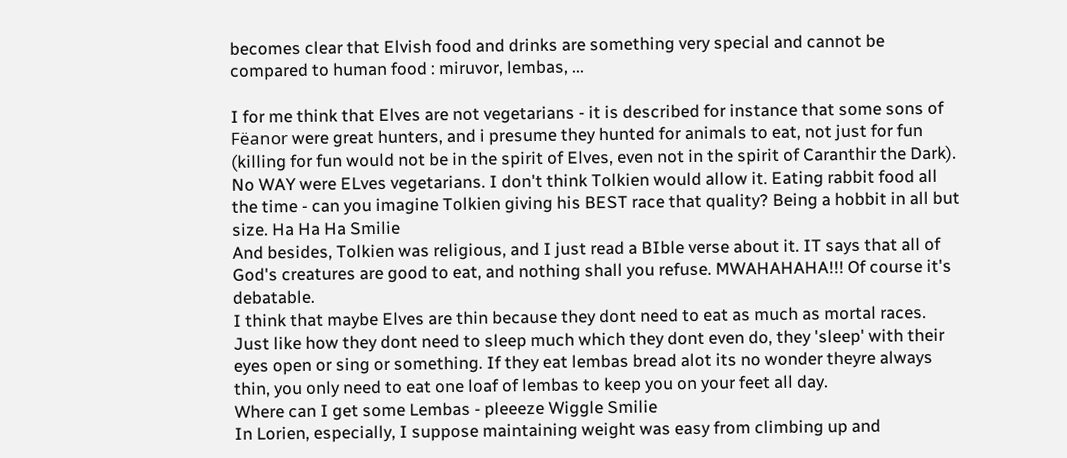becomes clear that Elvish food and drinks are something very special and cannot be compared to human food : miruvor, lembas, ...

I for me think that Elves are not vegetarians - it is described for instance that some sons of Fëanor were great hunters, and i presume they hunted for animals to eat, not just for fun (killing for fun would not be in the spirit of Elves, even not in the spirit of Caranthir the Dark).
No WAY were ELves vegetarians. I don't think Tolkien would allow it. Eating rabbit food all the time - can you imagine Tolkien giving his BEST race that quality? Being a hobbit in all but size. Ha Ha Ha Smilie
And besides, Tolkien was religious, and I just read a BIble verse about it. IT says that all of God's creatures are good to eat, and nothing shall you refuse. MWAHAHAHA!!! Of course it's debatable.
I think that maybe Elves are thin because they dont need to eat as much as mortal races. Just like how they dont need to sleep much which they dont even do, they 'sleep' with their eyes open or sing or something. If they eat lembas bread alot its no wonder theyre always thin, you only need to eat one loaf of lembas to keep you on your feet all day.
Where can I get some Lembas - pleeeze Wiggle Smilie
In Lorien, especially, I suppose maintaining weight was easy from climbing up and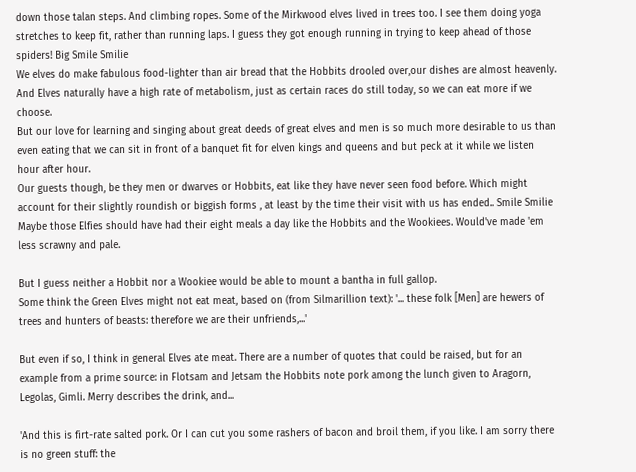down those talan steps. And climbing ropes. Some of the Mirkwood elves lived in trees too. I see them doing yoga stretches to keep fit, rather than running laps. I guess they got enough running in trying to keep ahead of those spiders! Big Smile Smilie
We elves do make fabulous food-lighter than air bread that the Hobbits drooled over,our dishes are almost heavenly. And Elves naturally have a high rate of metabolism, just as certain races do still today, so we can eat more if we choose.
But our love for learning and singing about great deeds of great elves and men is so much more desirable to us than even eating that we can sit in front of a banquet fit for elven kings and queens and but peck at it while we listen hour after hour.
Our guests though, be they men or dwarves or Hobbits, eat like they have never seen food before. Which might account for their slightly roundish or biggish forms , at least by the time their visit with us has ended.. Smile Smilie
Maybe those Elfies should have had their eight meals a day like the Hobbits and the Wookiees. Would've made 'em less scrawny and pale.

But I guess neither a Hobbit nor a Wookiee would be able to mount a bantha in full gallop.
Some think the Green Elves might not eat meat, based on (from Silmarillion text): '... these folk [Men] are hewers of trees and hunters of beasts: therefore we are their unfriends,...'

But even if so, I think in general Elves ate meat. There are a number of quotes that could be raised, but for an example from a prime source: in Flotsam and Jetsam the Hobbits note pork among the lunch given to Aragorn, Legolas, Gimli. Merry describes the drink, and...

'And this is firt-rate salted pork. Or I can cut you some rashers of bacon and broil them, if you like. I am sorry there is no green stuff: the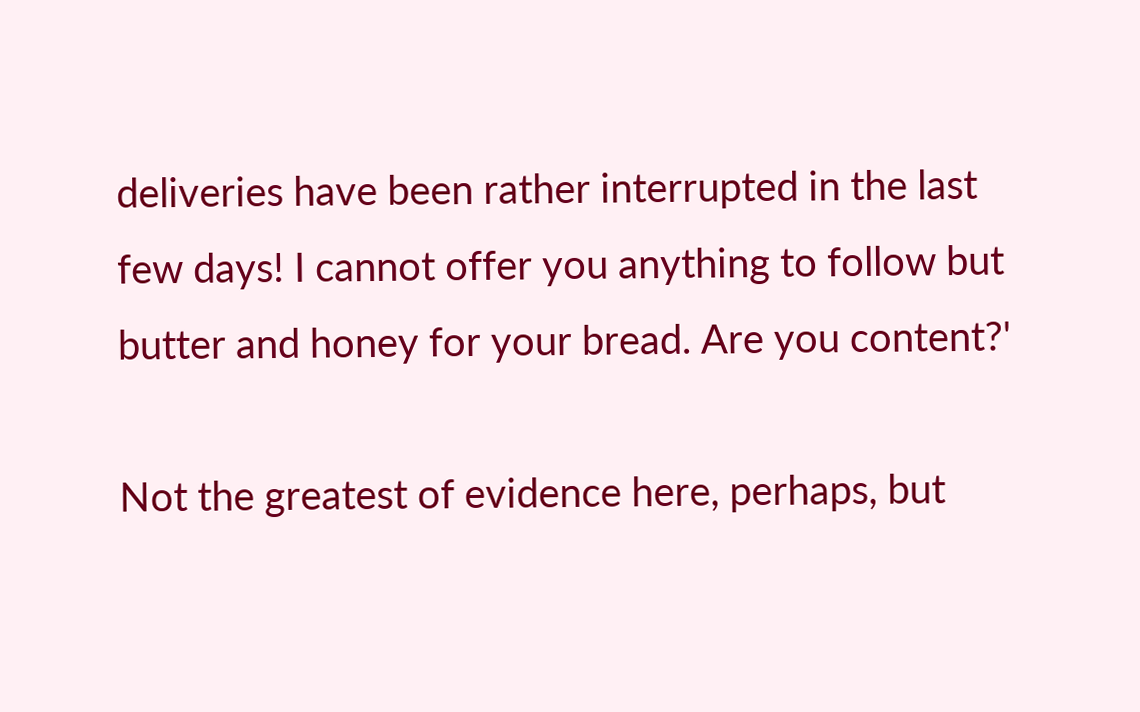deliveries have been rather interrupted in the last few days! I cannot offer you anything to follow but butter and honey for your bread. Are you content?'

Not the greatest of evidence here, perhaps, but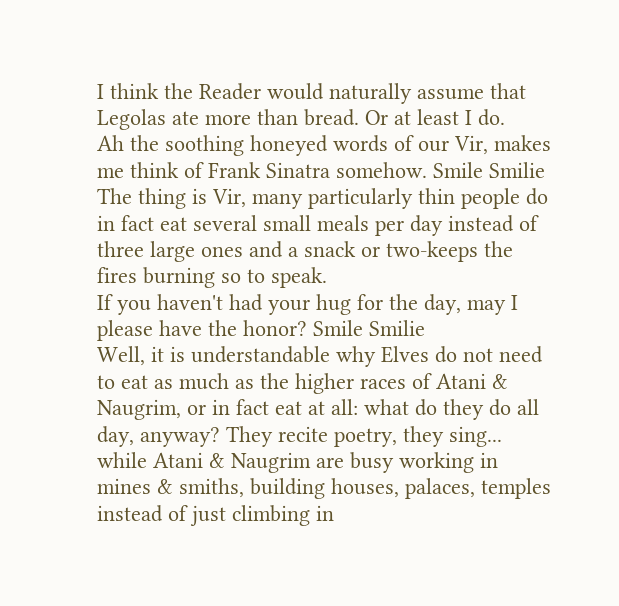I think the Reader would naturally assume that Legolas ate more than bread. Or at least I do.
Ah the soothing honeyed words of our Vir, makes me think of Frank Sinatra somehow. Smile Smilie
The thing is Vir, many particularly thin people do in fact eat several small meals per day instead of three large ones and a snack or two-keeps the fires burning so to speak.
If you haven't had your hug for the day, may I please have the honor? Smile Smilie
Well, it is understandable why Elves do not need to eat as much as the higher races of Atani & Naugrim, or in fact eat at all: what do they do all day, anyway? They recite poetry, they sing... while Atani & Naugrim are busy working in mines & smiths, building houses, palaces, temples instead of just climbing in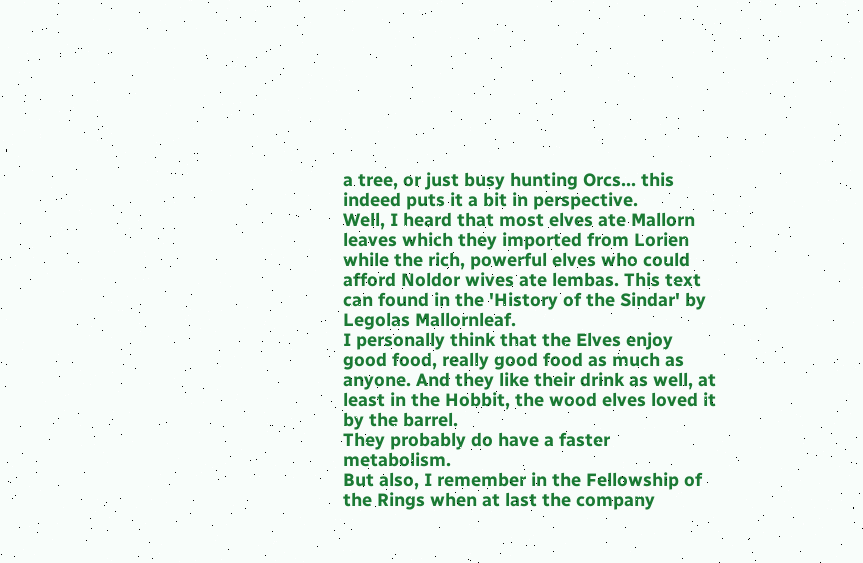a tree, or just busy hunting Orcs... this indeed puts it a bit in perspective.
Well, I heard that most elves ate Mallorn leaves which they imported from Lorien while the rich, powerful elves who could afford Noldor wives ate lembas. This text can found in the 'History of the Sindar' by Legolas Mallornleaf.
I personally think that the Elves enjoy good food, really good food as much as anyone. And they like their drink as well, at least in the Hobbit, the wood elves loved it by the barrel.
They probably do have a faster metabolism.
But also, I remember in the Fellowship of the Rings when at last the company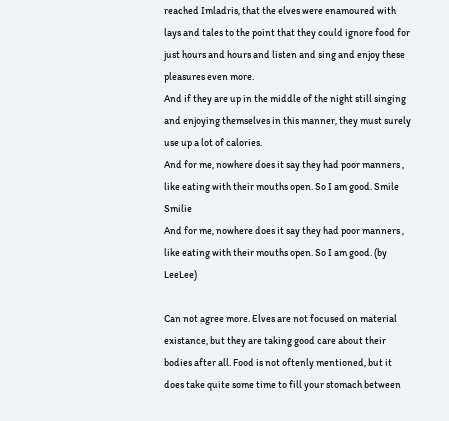reached Imladris, that the elves were enamoured with lays and tales to the point that they could ignore food for just hours and hours and listen and sing and enjoy these pleasures even more.
And if they are up in the middle of the night still singing and enjoying themselves in this manner, they must surely use up a lot of calories.
And for me, nowhere does it say they had poor manners , like eating with their mouths open. So I am good. Smile Smilie
And for me, nowhere does it say they had poor manners , like eating with their mouths open. So I am good. (by LeeLee)

Can not agree more. Elves are not focused on material existance, but they are taking good care about their bodies after all. Food is not oftenly mentioned, but it does take quite some time to fill your stomach between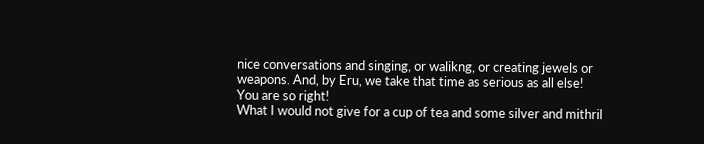nice conversations and singing, or walikng, or creating jewels or weapons. And, by Eru, we take that time as serious as all else!
You are so right!
What I would not give for a cup of tea and some silver and mithril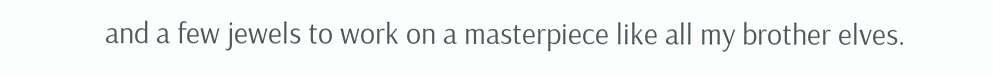and a few jewels to work on a masterpiece like all my brother elves.